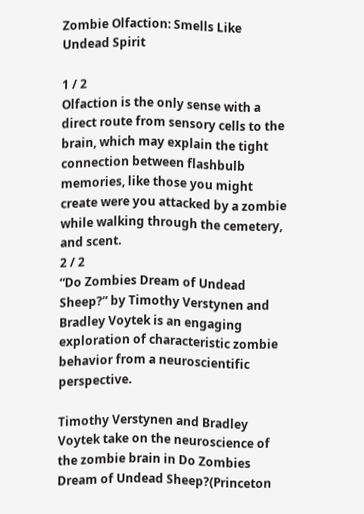Zombie Olfaction: Smells Like Undead Spirit

1 / 2
Olfaction is the only sense with a direct route from sensory cells to the brain, which may explain the tight connection between flashbulb memories, like those you might create were you attacked by a zombie while walking through the cemetery, and scent.
2 / 2
“Do Zombies Dream of Undead Sheep?” by Timothy Verstynen and Bradley Voytek is an engaging exploration of characteristic zombie behavior from a neuroscientific perspective.

Timothy Verstynen and Bradley Voytek take on the neuroscience of the zombie brain in Do Zombies Dream of Undead Sheep?(Princeton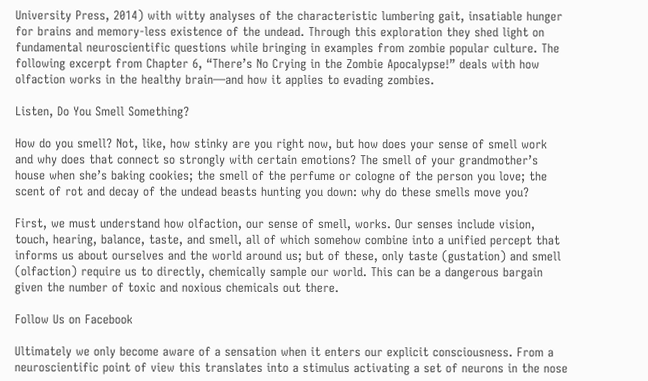University Press, 2014) with witty analyses of the characteristic lumbering gait, insatiable hunger for brains and memory-less existence of the undead. Through this exploration they shed light on fundamental neuroscientific questions while bringing in examples from zombie popular culture. The following excerpt from Chapter 6, “There’s No Crying in the Zombie Apocalypse!” deals with how olfaction works in the healthy brain—and how it applies to evading zombies.

Listen, Do You Smell Something?

How do you smell? Not, like, how stinky are you right now, but how does your sense of smell work and why does that connect so strongly with certain emotions? The smell of your grandmother’s house when she’s baking cookies; the smell of the perfume or cologne of the person you love; the scent of rot and decay of the undead beasts hunting you down: why do these smells move you?

First, we must understand how olfaction, our sense of smell, works. Our senses include vision, touch, hearing, balance, taste, and smell, all of which somehow combine into a unified percept that informs us about ourselves and the world around us; but of these, only taste (gustation) and smell (olfaction) require us to directly, chemically sample our world. This can be a dangerous bargain given the number of toxic and noxious chemicals out there.

Follow Us on Facebook

Ultimately we only become aware of a sensation when it enters our explicit consciousness. From a neuroscientific point of view this translates into a stimulus activating a set of neurons in the nose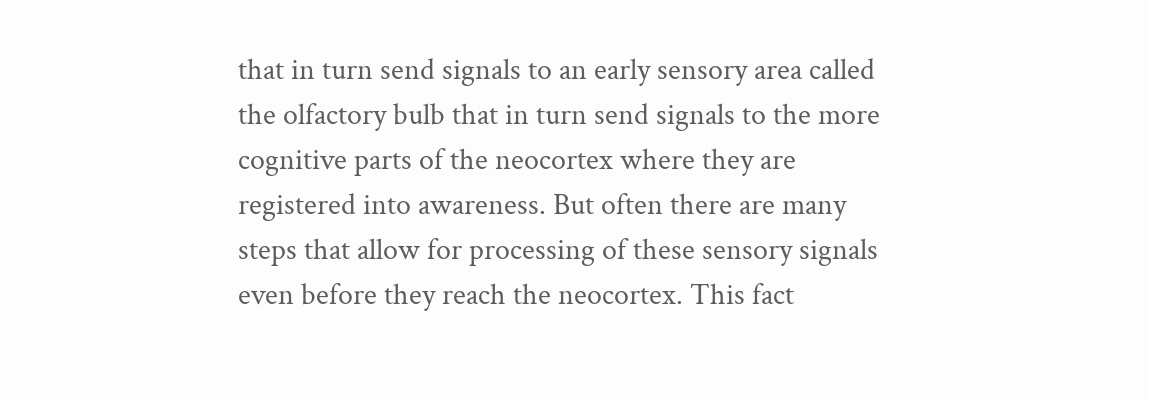that in turn send signals to an early sensory area called the olfactory bulb that in turn send signals to the more cognitive parts of the neocortex where they are registered into awareness. But often there are many steps that allow for processing of these sensory signals even before they reach the neocortex. This fact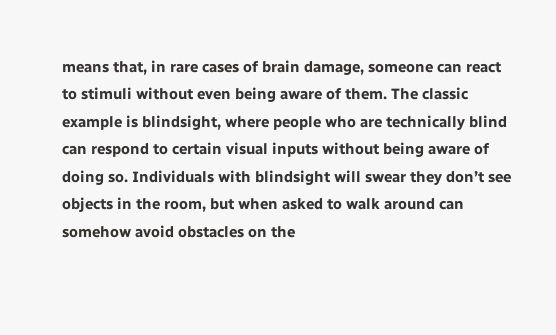means that, in rare cases of brain damage, someone can react to stimuli without even being aware of them. The classic example is blindsight, where people who are technically blind can respond to certain visual inputs without being aware of doing so. Individuals with blindsight will swear they don’t see objects in the room, but when asked to walk around can somehow avoid obstacles on the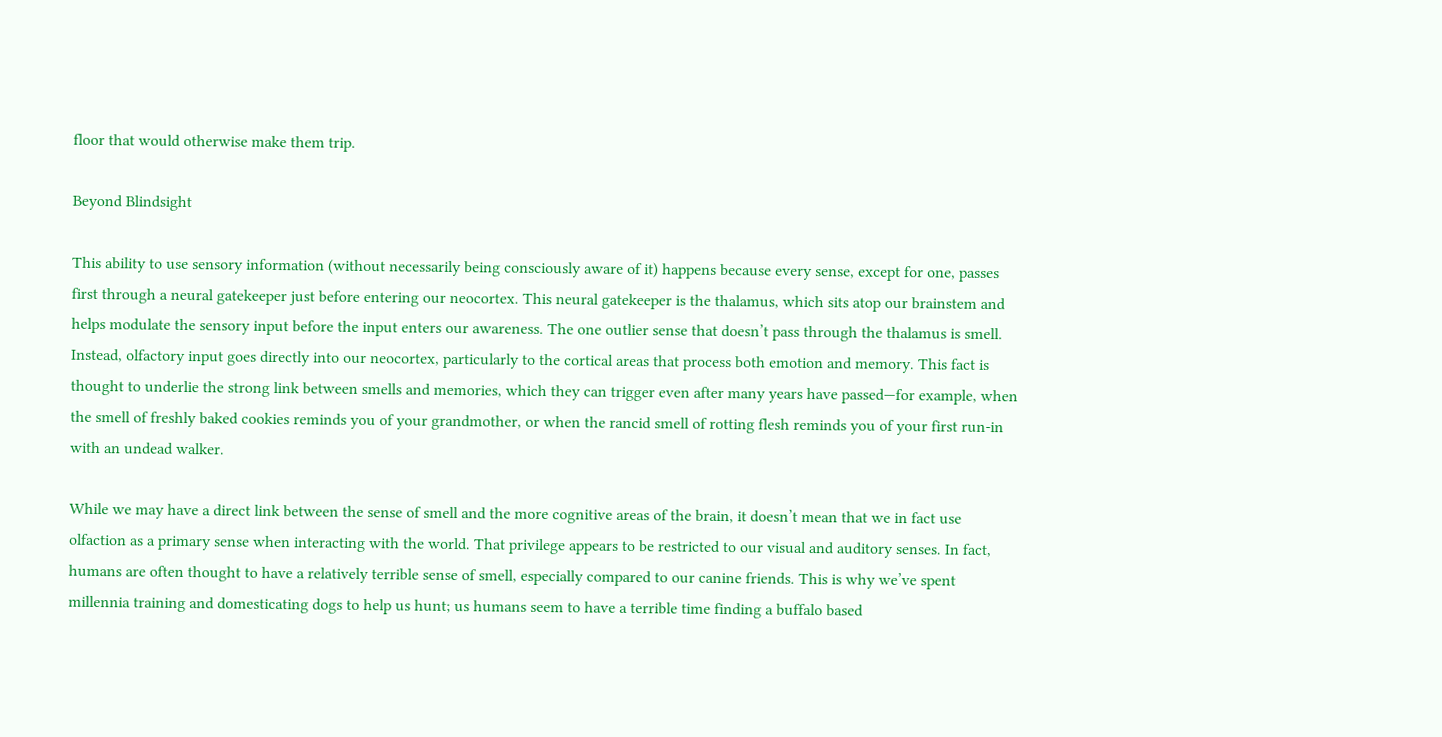floor that would otherwise make them trip.

Beyond Blindsight

This ability to use sensory information (without necessarily being consciously aware of it) happens because every sense, except for one, passes first through a neural gatekeeper just before entering our neocortex. This neural gatekeeper is the thalamus, which sits atop our brainstem and helps modulate the sensory input before the input enters our awareness. The one outlier sense that doesn’t pass through the thalamus is smell. Instead, olfactory input goes directly into our neocortex, particularly to the cortical areas that process both emotion and memory. This fact is thought to underlie the strong link between smells and memories, which they can trigger even after many years have passed—for example, when the smell of freshly baked cookies reminds you of your grandmother, or when the rancid smell of rotting flesh reminds you of your first run-in with an undead walker.

While we may have a direct link between the sense of smell and the more cognitive areas of the brain, it doesn’t mean that we in fact use olfaction as a primary sense when interacting with the world. That privilege appears to be restricted to our visual and auditory senses. In fact, humans are often thought to have a relatively terrible sense of smell, especially compared to our canine friends. This is why we’ve spent millennia training and domesticating dogs to help us hunt; us humans seem to have a terrible time finding a buffalo based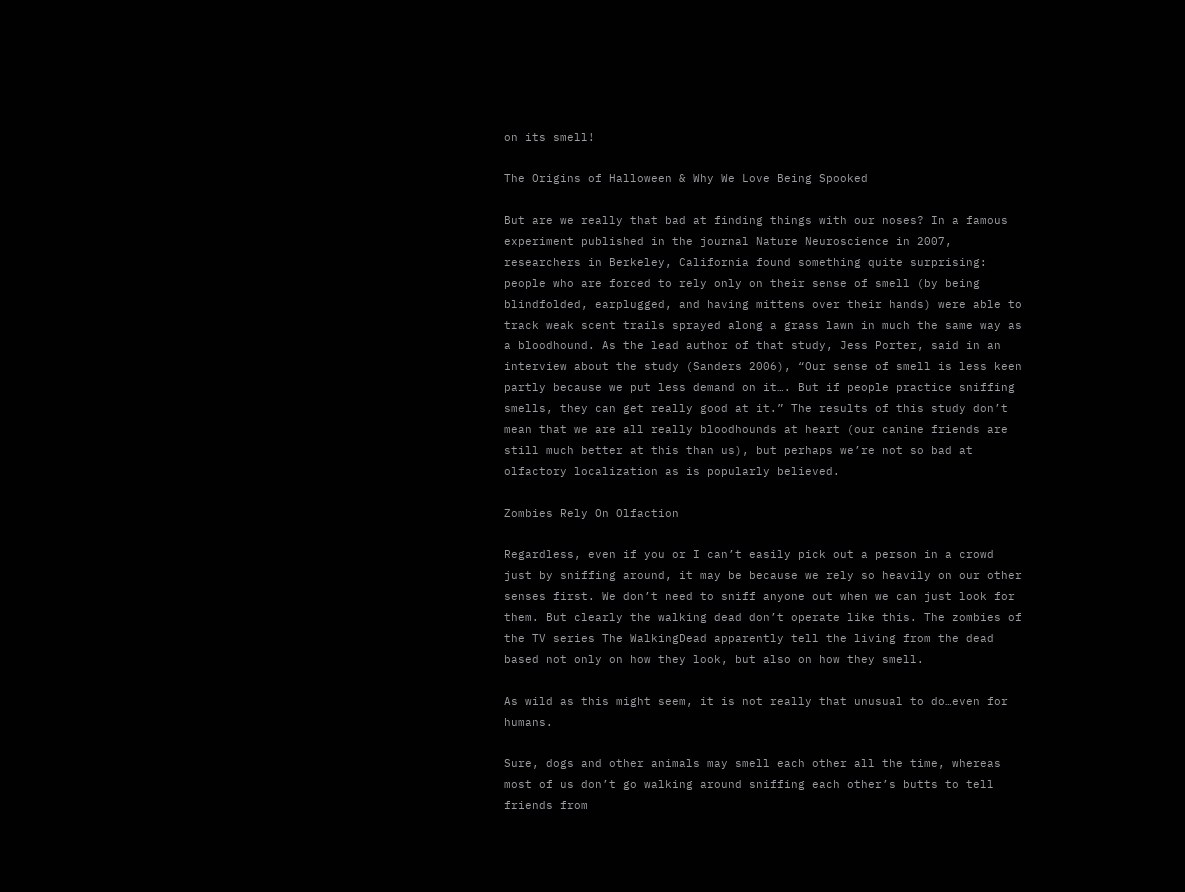on its smell!

The Origins of Halloween & Why We Love Being Spooked

But are we really that bad at finding things with our noses? In a famous experiment published in the journal Nature Neuroscience in 2007, researchers in Berkeley, California found something quite surprising: people who are forced to rely only on their sense of smell (by being blindfolded, earplugged, and having mittens over their hands) were able to track weak scent trails sprayed along a grass lawn in much the same way as a bloodhound. As the lead author of that study, Jess Porter, said in an interview about the study (Sanders 2006), “Our sense of smell is less keen partly because we put less demand on it…. But if people practice sniffing smells, they can get really good at it.” The results of this study don’t mean that we are all really bloodhounds at heart (our canine friends are still much better at this than us), but perhaps we’re not so bad at olfactory localization as is popularly believed.

Zombies Rely On Olfaction

Regardless, even if you or I can’t easily pick out a person in a crowd just by sniffing around, it may be because we rely so heavily on our other senses first. We don’t need to sniff anyone out when we can just look for them. But clearly the walking dead don’t operate like this. The zombies of the TV series The WalkingDead apparently tell the living from the dead based not only on how they look, but also on how they smell.

As wild as this might seem, it is not really that unusual to do…even for humans.

Sure, dogs and other animals may smell each other all the time, whereas most of us don’t go walking around sniffing each other’s butts to tell friends from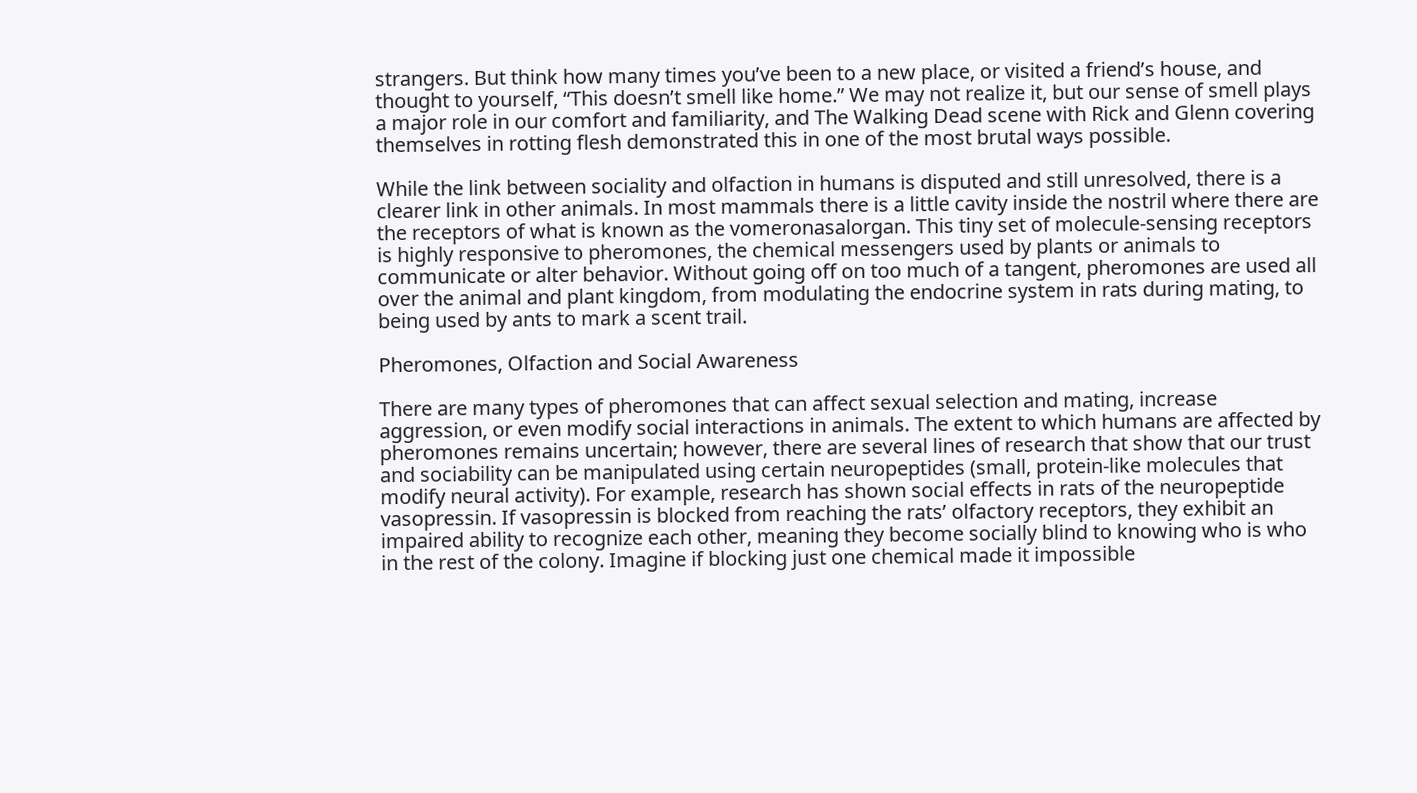strangers. But think how many times you’ve been to a new place, or visited a friend’s house, and thought to yourself, “This doesn’t smell like home.” We may not realize it, but our sense of smell plays a major role in our comfort and familiarity, and The Walking Dead scene with Rick and Glenn covering themselves in rotting flesh demonstrated this in one of the most brutal ways possible.

While the link between sociality and olfaction in humans is disputed and still unresolved, there is a clearer link in other animals. In most mammals there is a little cavity inside the nostril where there are the receptors of what is known as the vomeronasalorgan. This tiny set of molecule-sensing receptors is highly responsive to pheromones, the chemical messengers used by plants or animals to communicate or alter behavior. Without going off on too much of a tangent, pheromones are used all over the animal and plant kingdom, from modulating the endocrine system in rats during mating, to being used by ants to mark a scent trail.

Pheromones, Olfaction and Social Awareness

There are many types of pheromones that can affect sexual selection and mating, increase aggression, or even modify social interactions in animals. The extent to which humans are affected by pheromones remains uncertain; however, there are several lines of research that show that our trust and sociability can be manipulated using certain neuropeptides (small, protein-like molecules that modify neural activity). For example, research has shown social effects in rats of the neuropeptide vasopressin. If vasopressin is blocked from reaching the rats’ olfactory receptors, they exhibit an impaired ability to recognize each other, meaning they become socially blind to knowing who is who in the rest of the colony. Imagine if blocking just one chemical made it impossible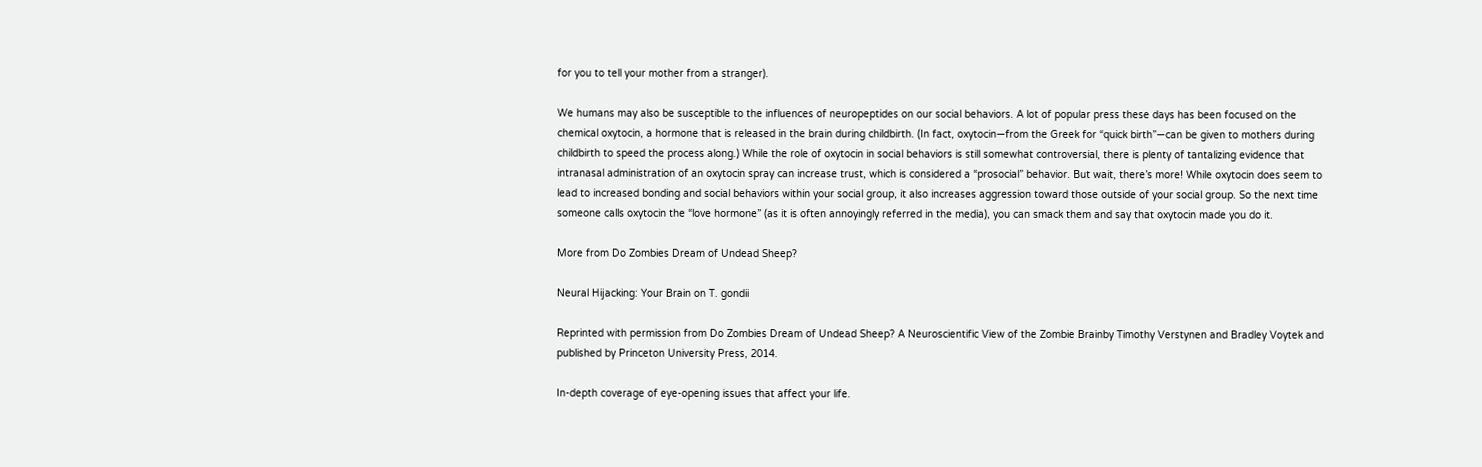for you to tell your mother from a stranger).

We humans may also be susceptible to the influences of neuropeptides on our social behaviors. A lot of popular press these days has been focused on the chemical oxytocin, a hormone that is released in the brain during childbirth. (In fact, oxytocin—from the Greek for “quick birth”—can be given to mothers during childbirth to speed the process along.) While the role of oxytocin in social behaviors is still somewhat controversial, there is plenty of tantalizing evidence that intranasal administration of an oxytocin spray can increase trust, which is considered a “prosocial” behavior. But wait, there’s more! While oxytocin does seem to lead to increased bonding and social behaviors within your social group, it also increases aggression toward those outside of your social group. So the next time someone calls oxytocin the “love hormone” (as it is often annoyingly referred in the media), you can smack them and say that oxytocin made you do it.

More from Do Zombies Dream of Undead Sheep?

Neural Hijacking: Your Brain on T. gondii

Reprinted with permission from Do Zombies Dream of Undead Sheep? A Neuroscientific View of the Zombie Brainby Timothy Verstynen and Bradley Voytek and published by Princeton University Press, 2014.

In-depth coverage of eye-opening issues that affect your life.